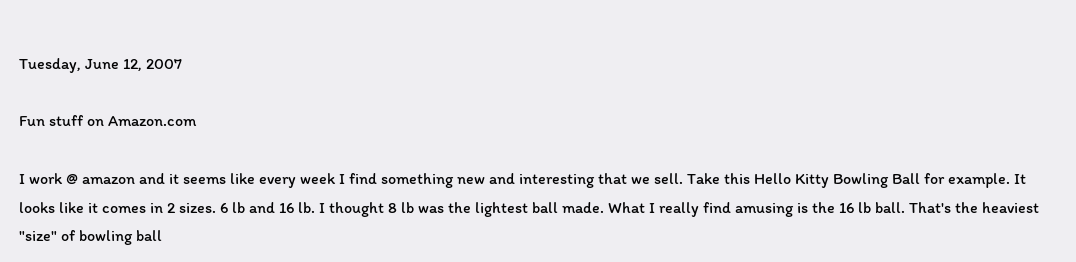Tuesday, June 12, 2007

Fun stuff on Amazon.com

I work @ amazon and it seems like every week I find something new and interesting that we sell. Take this Hello Kitty Bowling Ball for example. It looks like it comes in 2 sizes. 6 lb and 16 lb. I thought 8 lb was the lightest ball made. What I really find amusing is the 16 lb ball. That's the heaviest "size" of bowling ball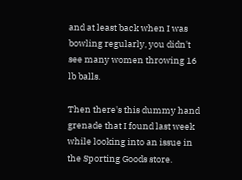and at least back when I was bowling regularly, you didn't see many women throwing 16 lb balls.

Then there's this dummy hand grenade that I found last week while looking into an issue in the Sporting Goods store.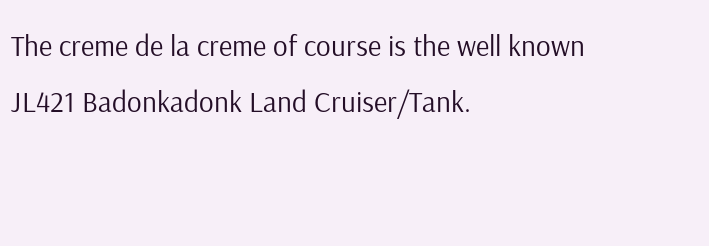The creme de la creme of course is the well known JL421 Badonkadonk Land Cruiser/Tank.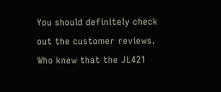You should definitely check out the customer reviews. Who knew that the JL421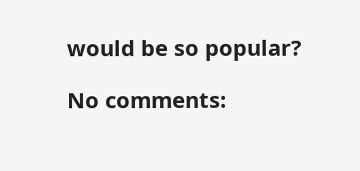would be so popular?

No comments: